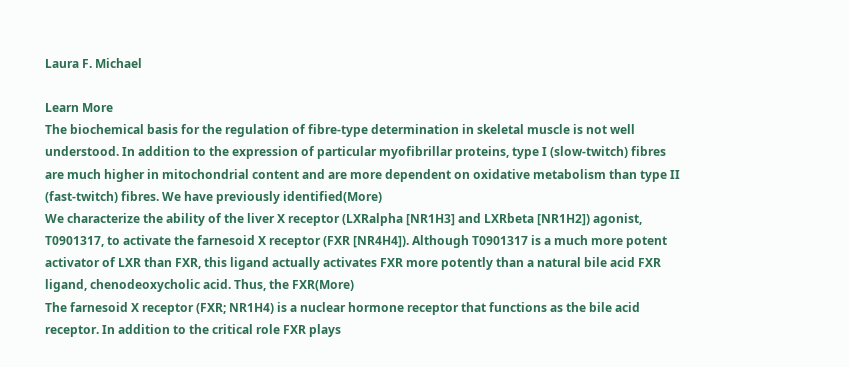Laura F. Michael

Learn More
The biochemical basis for the regulation of fibre-type determination in skeletal muscle is not well understood. In addition to the expression of particular myofibrillar proteins, type I (slow-twitch) fibres are much higher in mitochondrial content and are more dependent on oxidative metabolism than type II (fast-twitch) fibres. We have previously identified(More)
We characterize the ability of the liver X receptor (LXRalpha [NR1H3] and LXRbeta [NR1H2]) agonist, T0901317, to activate the farnesoid X receptor (FXR [NR4H4]). Although T0901317 is a much more potent activator of LXR than FXR, this ligand actually activates FXR more potently than a natural bile acid FXR ligand, chenodeoxycholic acid. Thus, the FXR(More)
The farnesoid X receptor (FXR; NR1H4) is a nuclear hormone receptor that functions as the bile acid receptor. In addition to the critical role FXR plays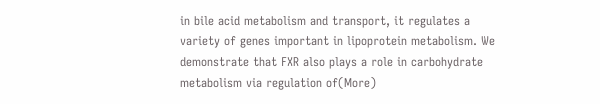in bile acid metabolism and transport, it regulates a variety of genes important in lipoprotein metabolism. We demonstrate that FXR also plays a role in carbohydrate metabolism via regulation of(More)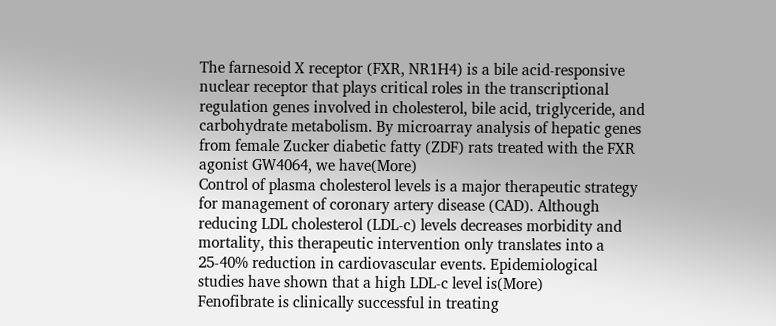The farnesoid X receptor (FXR, NR1H4) is a bile acid-responsive nuclear receptor that plays critical roles in the transcriptional regulation genes involved in cholesterol, bile acid, triglyceride, and carbohydrate metabolism. By microarray analysis of hepatic genes from female Zucker diabetic fatty (ZDF) rats treated with the FXR agonist GW4064, we have(More)
Control of plasma cholesterol levels is a major therapeutic strategy for management of coronary artery disease (CAD). Although reducing LDL cholesterol (LDL-c) levels decreases morbidity and mortality, this therapeutic intervention only translates into a 25-40% reduction in cardiovascular events. Epidemiological studies have shown that a high LDL-c level is(More)
Fenofibrate is clinically successful in treating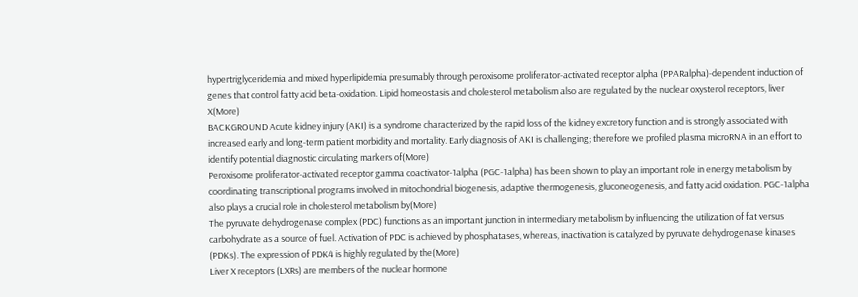hypertriglyceridemia and mixed hyperlipidemia presumably through peroxisome proliferator-activated receptor alpha (PPARalpha)-dependent induction of genes that control fatty acid beta-oxidation. Lipid homeostasis and cholesterol metabolism also are regulated by the nuclear oxysterol receptors, liver X(More)
BACKGROUND Acute kidney injury (AKI) is a syndrome characterized by the rapid loss of the kidney excretory function and is strongly associated with increased early and long-term patient morbidity and mortality. Early diagnosis of AKI is challenging; therefore we profiled plasma microRNA in an effort to identify potential diagnostic circulating markers of(More)
Peroxisome proliferator-activated receptor gamma coactivator-1alpha (PGC-1alpha) has been shown to play an important role in energy metabolism by coordinating transcriptional programs involved in mitochondrial biogenesis, adaptive thermogenesis, gluconeogenesis, and fatty acid oxidation. PGC-1alpha also plays a crucial role in cholesterol metabolism by(More)
The pyruvate dehydrogenase complex (PDC) functions as an important junction in intermediary metabolism by influencing the utilization of fat versus carbohydrate as a source of fuel. Activation of PDC is achieved by phosphatases, whereas, inactivation is catalyzed by pyruvate dehydrogenase kinases (PDKs). The expression of PDK4 is highly regulated by the(More)
Liver X receptors (LXRs) are members of the nuclear hormone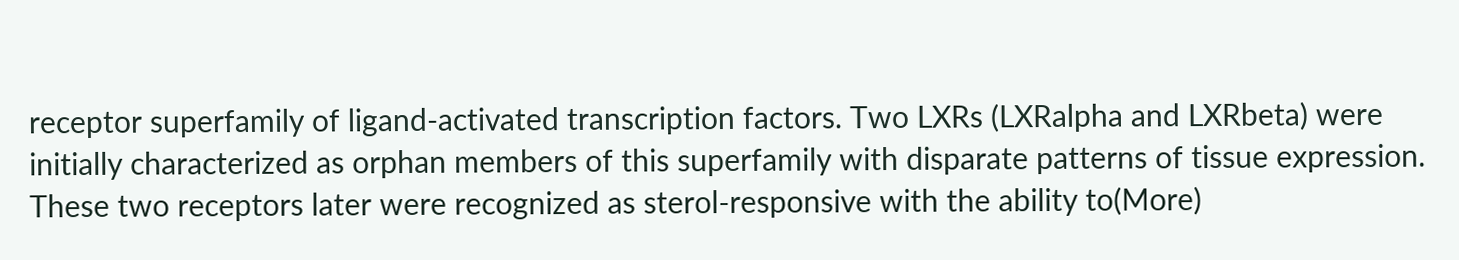receptor superfamily of ligand-activated transcription factors. Two LXRs (LXRalpha and LXRbeta) were initially characterized as orphan members of this superfamily with disparate patterns of tissue expression. These two receptors later were recognized as sterol-responsive with the ability to(More)